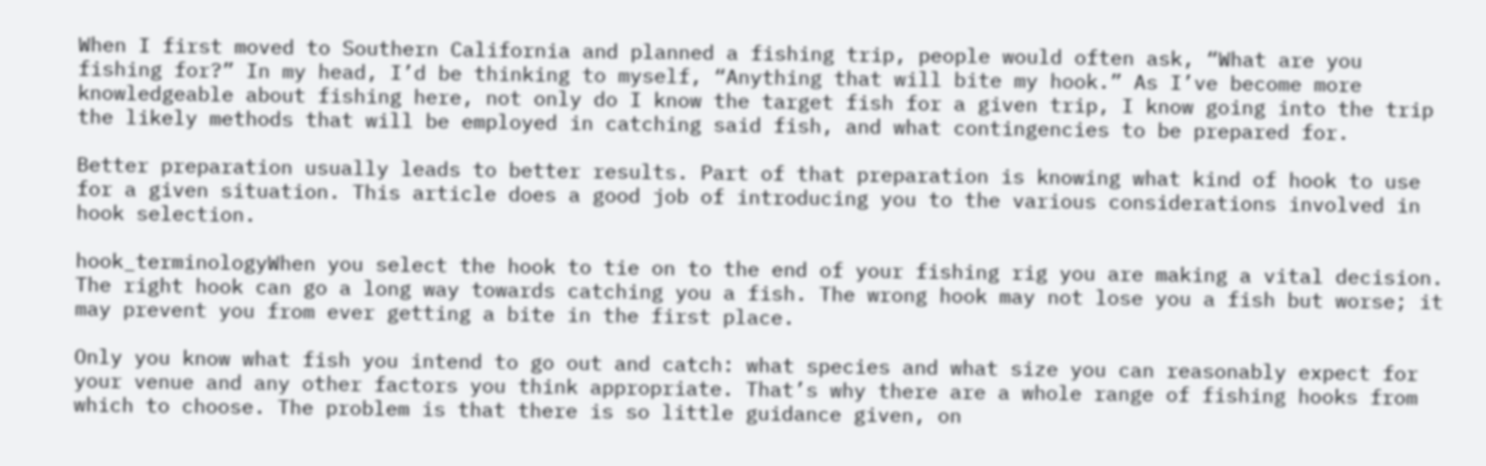When I first moved to Southern California and planned a fishing trip, people would often ask, “What are you fishing for?” In my head, I’d be thinking to myself, “Anything that will bite my hook.” As I’ve become more knowledgeable about fishing here, not only do I know the target fish for a given trip, I know going into the trip the likely methods that will be employed in catching said fish, and what contingencies to be prepared for.

Better preparation usually leads to better results. Part of that preparation is knowing what kind of hook to use for a given situation. This article does a good job of introducing you to the various considerations involved in hook selection.

hook_terminologyWhen you select the hook to tie on to the end of your fishing rig you are making a vital decision. The right hook can go a long way towards catching you a fish. The wrong hook may not lose you a fish but worse; it may prevent you from ever getting a bite in the first place.

Only you know what fish you intend to go out and catch: what species and what size you can reasonably expect for your venue and any other factors you think appropriate. That’s why there are a whole range of fishing hooks from which to choose. The problem is that there is so little guidance given, on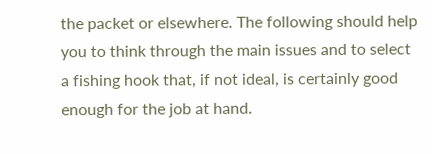the packet or elsewhere. The following should help you to think through the main issues and to select a fishing hook that, if not ideal, is certainly good enough for the job at hand.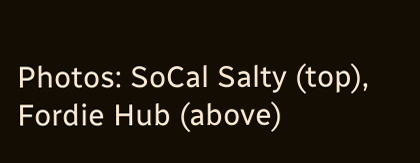Photos: SoCal Salty (top), Fordie Hub (above)